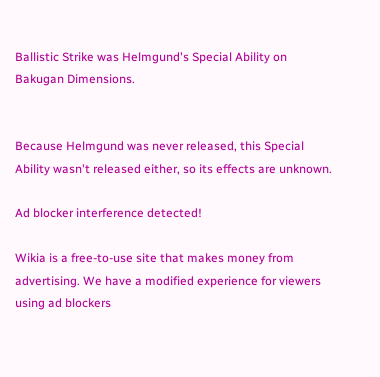Ballistic Strike was Helmgund's Special Ability on Bakugan Dimensions.


Because Helmgund was never released, this Special Ability wasn't released either, so its effects are unknown.

Ad blocker interference detected!

Wikia is a free-to-use site that makes money from advertising. We have a modified experience for viewers using ad blockers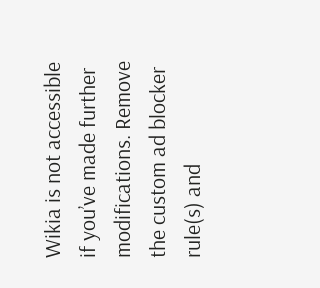Wikia is not accessible if you’ve made further modifications. Remove the custom ad blocker rule(s) and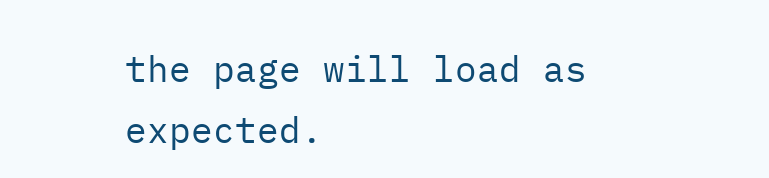the page will load as expected.